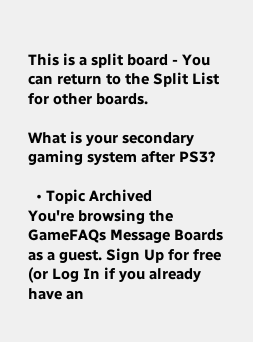This is a split board - You can return to the Split List for other boards.

What is your secondary gaming system after PS3?

  • Topic Archived
You're browsing the GameFAQs Message Boards as a guest. Sign Up for free (or Log In if you already have an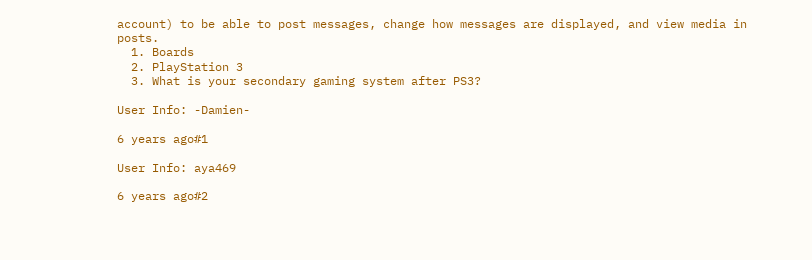account) to be able to post messages, change how messages are displayed, and view media in posts.
  1. Boards
  2. PlayStation 3
  3. What is your secondary gaming system after PS3?

User Info: -Damien-

6 years ago#1

User Info: aya469

6 years ago#2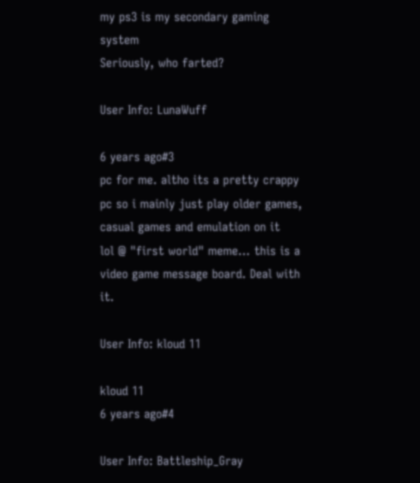my ps3 is my secondary gaming system
Seriously, who farted?

User Info: LunaWuff

6 years ago#3
pc for me. altho its a pretty crappy pc so i mainly just play older games, casual games and emulation on it
lol @ "first world" meme... this is a video game message board. Deal with it.

User Info: kloud 11

kloud 11
6 years ago#4

User Info: Battleship_Gray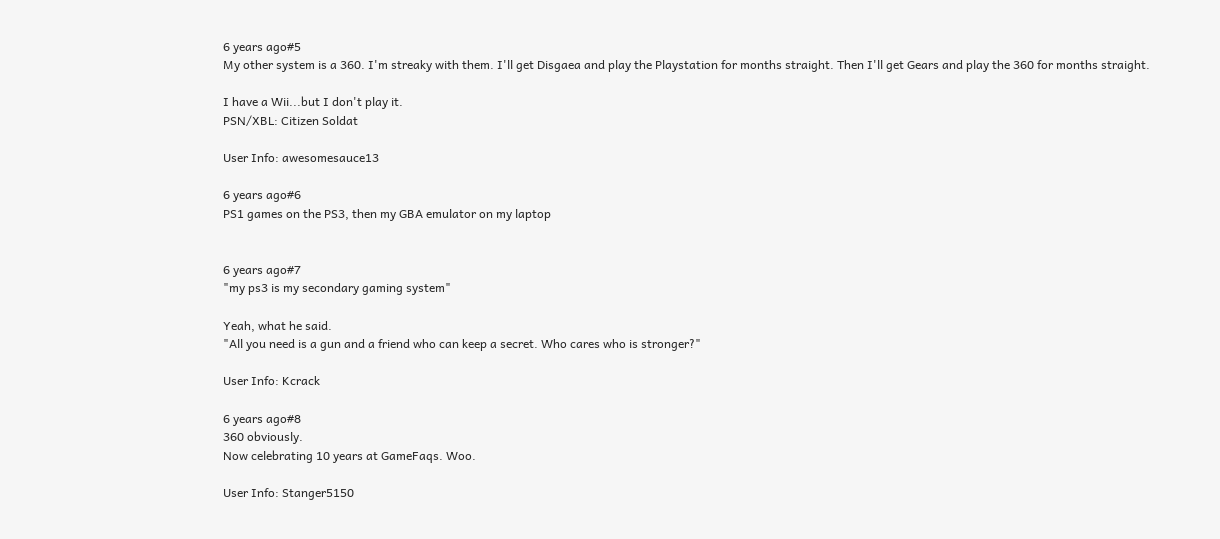6 years ago#5
My other system is a 360. I'm streaky with them. I'll get Disgaea and play the Playstation for months straight. Then I'll get Gears and play the 360 for months straight.

I have a Wii...but I don't play it.
PSN/XBL: Citizen Soldat

User Info: awesomesauce13

6 years ago#6
PS1 games on the PS3, then my GBA emulator on my laptop


6 years ago#7
"my ps3 is my secondary gaming system"

Yeah, what he said.
"All you need is a gun and a friend who can keep a secret. Who cares who is stronger?"

User Info: Kcrack

6 years ago#8
360 obviously.
Now celebrating 10 years at GameFaqs. Woo.

User Info: Stanger5150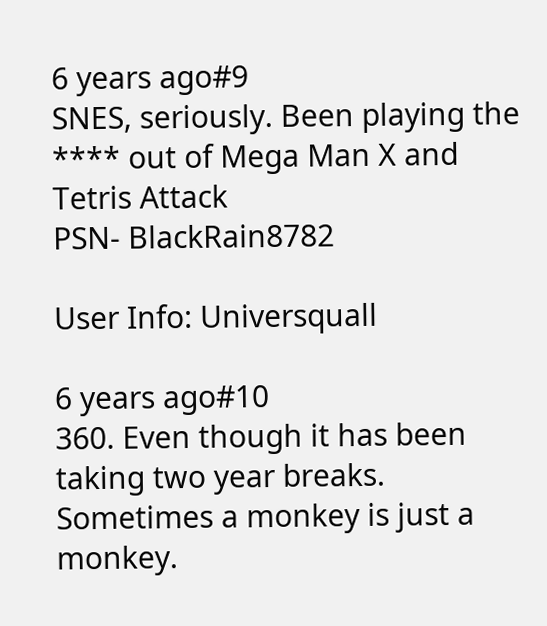6 years ago#9
SNES, seriously. Been playing the **** out of Mega Man X and Tetris Attack
PSN- BlackRain8782

User Info: Universquall

6 years ago#10
360. Even though it has been taking two year breaks.
Sometimes a monkey is just a monkey.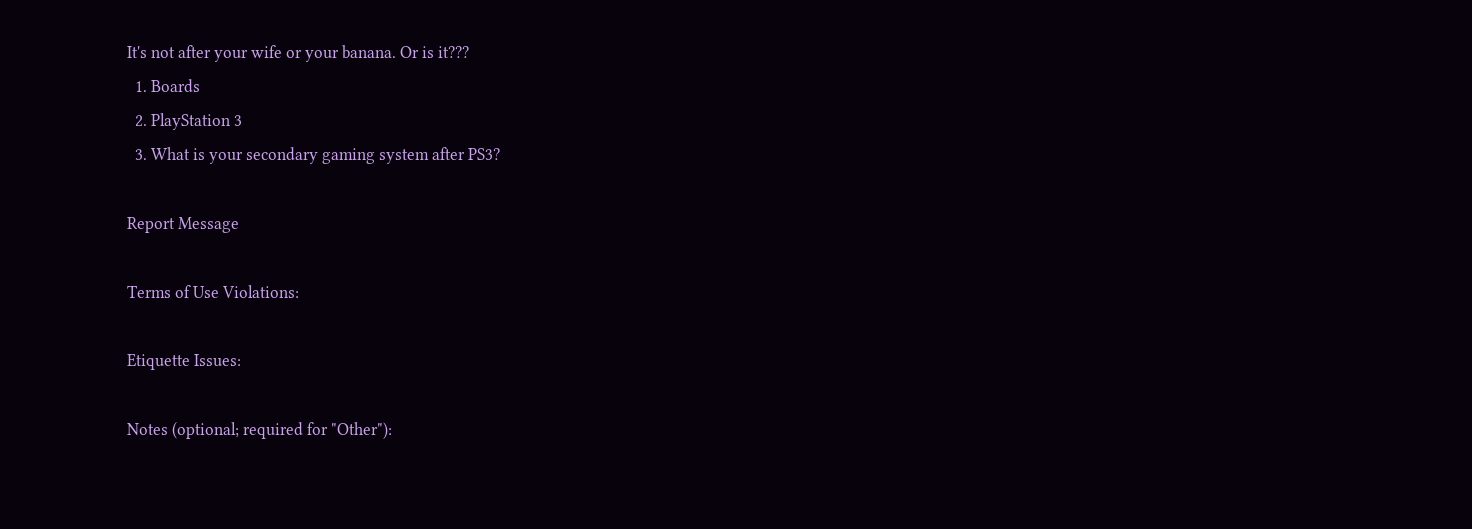It's not after your wife or your banana. Or is it???
  1. Boards
  2. PlayStation 3
  3. What is your secondary gaming system after PS3?

Report Message

Terms of Use Violations:

Etiquette Issues:

Notes (optional; required for "Other"):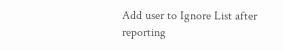Add user to Ignore List after reporting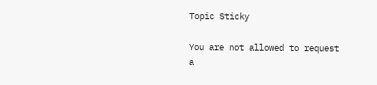Topic Sticky

You are not allowed to request a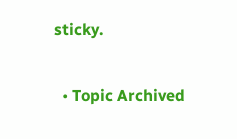sticky.

  • Topic Archived